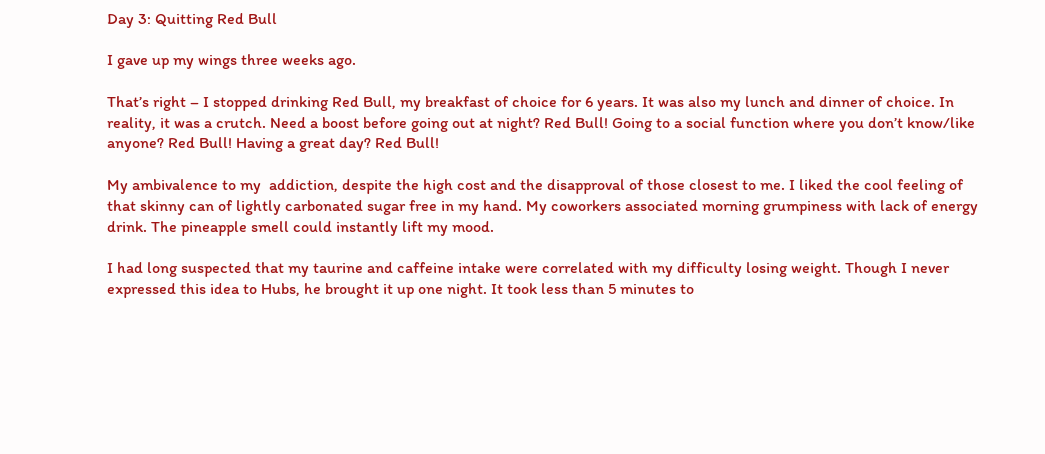Day 3: Quitting Red Bull

I gave up my wings three weeks ago.

That’s right – I stopped drinking Red Bull, my breakfast of choice for 6 years. It was also my lunch and dinner of choice. In reality, it was a crutch. Need a boost before going out at night? Red Bull! Going to a social function where you don’t know/like anyone? Red Bull! Having a great day? Red Bull!

My ambivalence to my  addiction, despite the high cost and the disapproval of those closest to me. I liked the cool feeling of that skinny can of lightly carbonated sugar free in my hand. My coworkers associated morning grumpiness with lack of energy drink. The pineapple smell could instantly lift my mood.

I had long suspected that my taurine and caffeine intake were correlated with my difficulty losing weight. Though I never expressed this idea to Hubs, he brought it up one night. It took less than 5 minutes to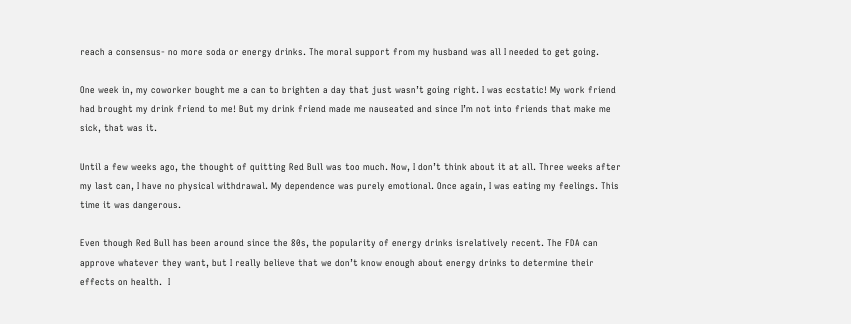reach a consensus- no more soda or energy drinks. The moral support from my husband was all I needed to get going.

One week in, my coworker bought me a can to brighten a day that just wasn’t going right. I was ecstatic! My work friend had brought my drink friend to me! But my drink friend made me nauseated and since I’m not into friends that make me sick, that was it.

Until a few weeks ago, the thought of quitting Red Bull was too much. Now, I don’t think about it at all. Three weeks after my last can, I have no physical withdrawal. My dependence was purely emotional. Once again, I was eating my feelings. This time it was dangerous.

Even though Red Bull has been around since the 80s, the popularity of energy drinks isrelatively recent. The FDA can approve whatever they want, but I really believe that we don’t know enough about energy drinks to determine their effects on health.  I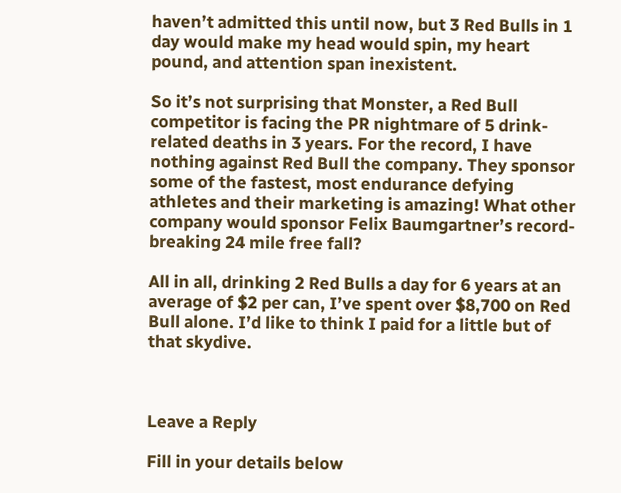haven’t admitted this until now, but 3 Red Bulls in 1 day would make my head would spin, my heart pound, and attention span inexistent.

So it’s not surprising that Monster, a Red Bull competitor is facing the PR nightmare of 5 drink-related deaths in 3 years. For the record, I have nothing against Red Bull the company. They sponsor some of the fastest, most endurance defying athletes and their marketing is amazing! What other company would sponsor Felix Baumgartner’s record-breaking 24 mile free fall?

All in all, drinking 2 Red Bulls a day for 6 years at an average of $2 per can, I’ve spent over $8,700 on Red Bull alone. I’d like to think I paid for a little but of that skydive.



Leave a Reply

Fill in your details below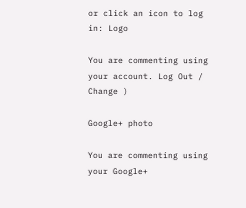or click an icon to log in: Logo

You are commenting using your account. Log Out /  Change )

Google+ photo

You are commenting using your Google+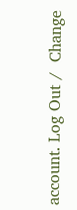account. Log Out /  Change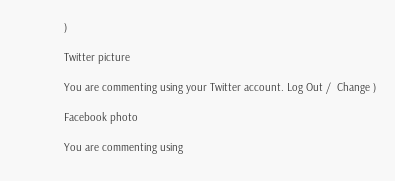)

Twitter picture

You are commenting using your Twitter account. Log Out /  Change )

Facebook photo

You are commenting using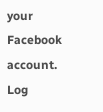your Facebook account. Log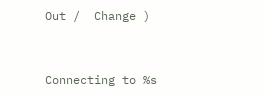Out /  Change )


Connecting to %s